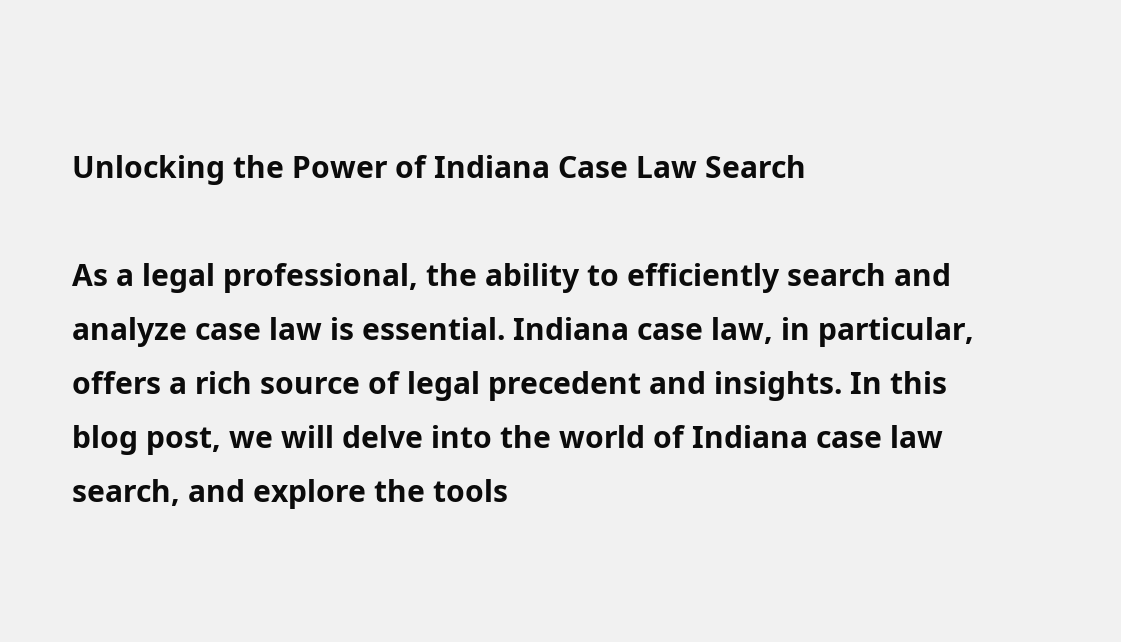Unlocking the Power of Indiana Case Law Search

As a legal professional, the ability to efficiently search and analyze case law is essential. Indiana case law, in particular, offers a rich source of legal precedent and insights. In this blog post, we will delve into the world of Indiana case law search, and explore the tools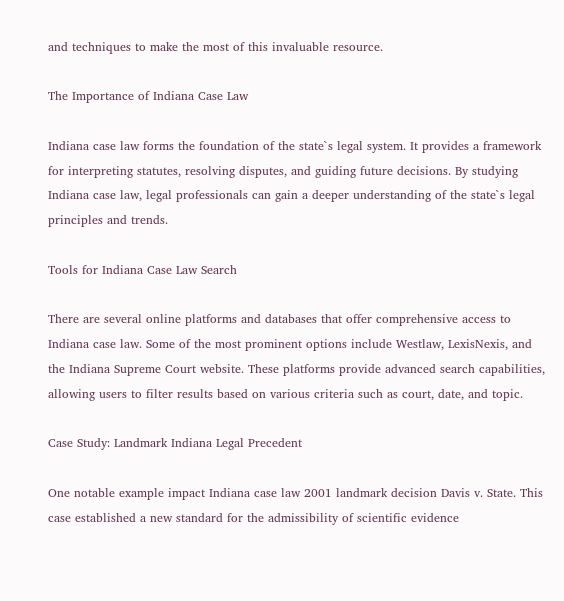and techniques to make the most of this invaluable resource.

The Importance of Indiana Case Law

Indiana case law forms the foundation of the state`s legal system. It provides a framework for interpreting statutes, resolving disputes, and guiding future decisions. By studying Indiana case law, legal professionals can gain a deeper understanding of the state`s legal principles and trends.

Tools for Indiana Case Law Search

There are several online platforms and databases that offer comprehensive access to Indiana case law. Some of the most prominent options include Westlaw, LexisNexis, and the Indiana Supreme Court website. These platforms provide advanced search capabilities, allowing users to filter results based on various criteria such as court, date, and topic.

Case Study: Landmark Indiana Legal Precedent

One notable example impact Indiana case law 2001 landmark decision Davis v. State. This case established a new standard for the admissibility of scientific evidence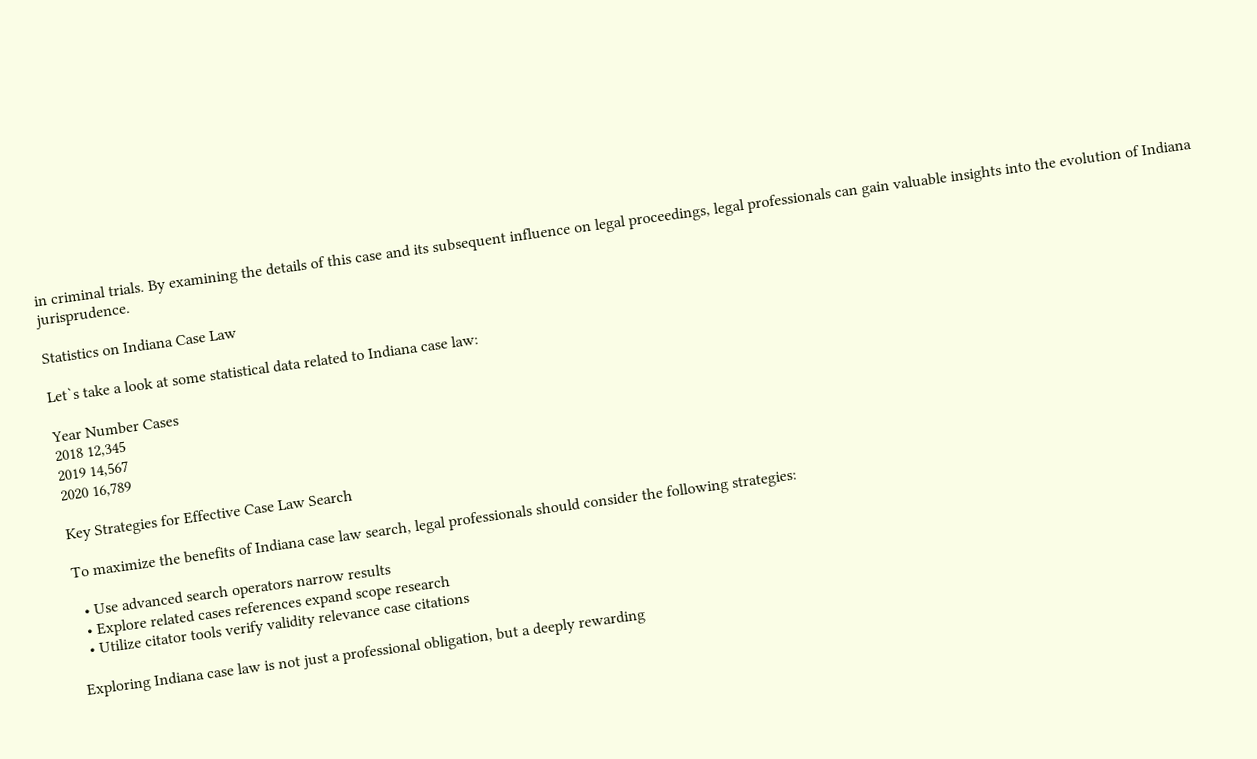in criminal trials. By examining the details of this case and its subsequent influence on legal proceedings, legal professionals can gain valuable insights into the evolution of Indiana jurisprudence.

Statistics on Indiana Case Law

Let`s take a look at some statistical data related to Indiana case law:

Year Number Cases
2018 12,345
2019 14,567
2020 16,789

Key Strategies for Effective Case Law Search

To maximize the benefits of Indiana case law search, legal professionals should consider the following strategies:

  • Use advanced search operators narrow results
  • Explore related cases references expand scope research
  • Utilize citator tools verify validity relevance case citations

Exploring Indiana case law is not just a professional obligation, but a deeply rewarding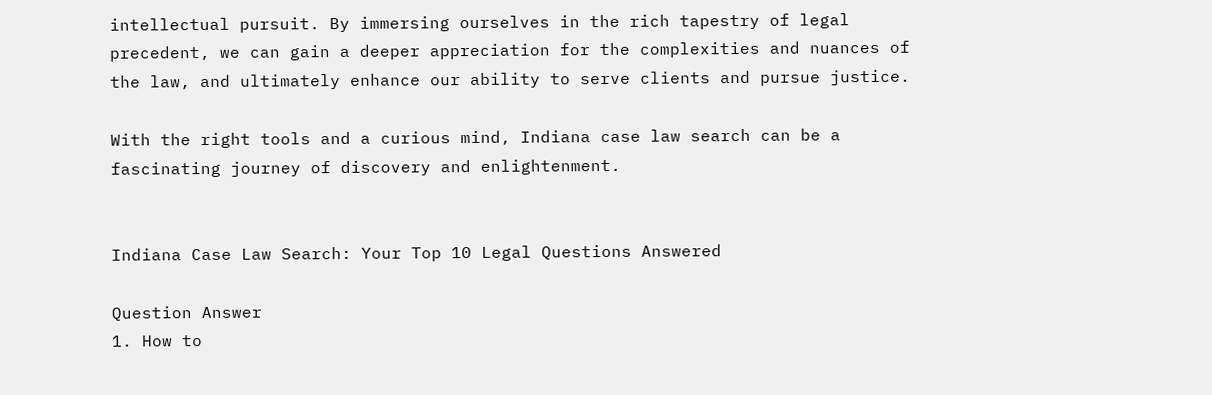intellectual pursuit. By immersing ourselves in the rich tapestry of legal precedent, we can gain a deeper appreciation for the complexities and nuances of the law, and ultimately enhance our ability to serve clients and pursue justice.

With the right tools and a curious mind, Indiana case law search can be a fascinating journey of discovery and enlightenment.


Indiana Case Law Search: Your Top 10 Legal Questions Answered

Question Answer
1. How to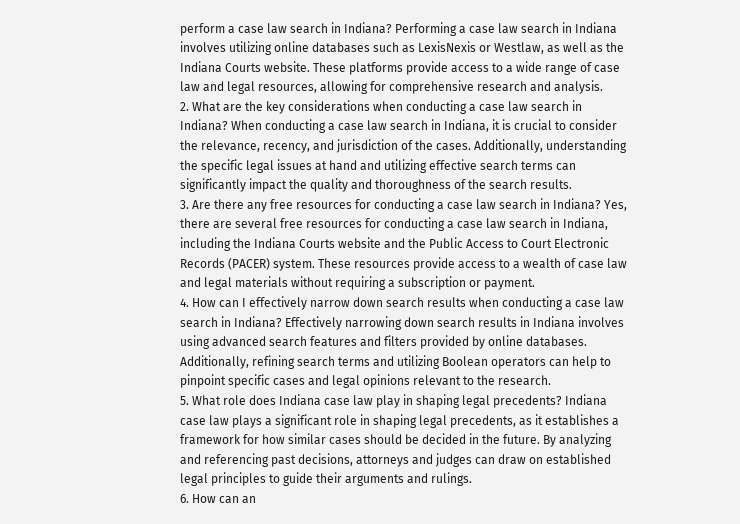perform a case law search in Indiana? Performing a case law search in Indiana involves utilizing online databases such as LexisNexis or Westlaw, as well as the Indiana Courts website. These platforms provide access to a wide range of case law and legal resources, allowing for comprehensive research and analysis.
2. What are the key considerations when conducting a case law search in Indiana? When conducting a case law search in Indiana, it is crucial to consider the relevance, recency, and jurisdiction of the cases. Additionally, understanding the specific legal issues at hand and utilizing effective search terms can significantly impact the quality and thoroughness of the search results.
3. Are there any free resources for conducting a case law search in Indiana? Yes, there are several free resources for conducting a case law search in Indiana, including the Indiana Courts website and the Public Access to Court Electronic Records (PACER) system. These resources provide access to a wealth of case law and legal materials without requiring a subscription or payment.
4. How can I effectively narrow down search results when conducting a case law search in Indiana? Effectively narrowing down search results in Indiana involves using advanced search features and filters provided by online databases. Additionally, refining search terms and utilizing Boolean operators can help to pinpoint specific cases and legal opinions relevant to the research.
5. What role does Indiana case law play in shaping legal precedents? Indiana case law plays a significant role in shaping legal precedents, as it establishes a framework for how similar cases should be decided in the future. By analyzing and referencing past decisions, attorneys and judges can draw on established legal principles to guide their arguments and rulings.
6. How can an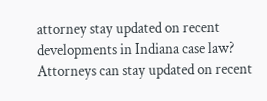attorney stay updated on recent developments in Indiana case law? Attorneys can stay updated on recent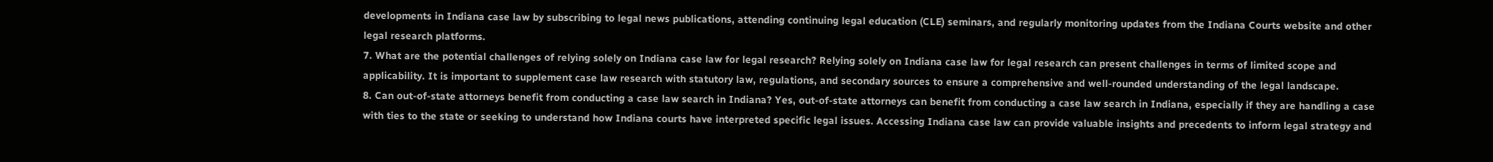developments in Indiana case law by subscribing to legal news publications, attending continuing legal education (CLE) seminars, and regularly monitoring updates from the Indiana Courts website and other legal research platforms.
7. What are the potential challenges of relying solely on Indiana case law for legal research? Relying solely on Indiana case law for legal research can present challenges in terms of limited scope and applicability. It is important to supplement case law research with statutory law, regulations, and secondary sources to ensure a comprehensive and well-rounded understanding of the legal landscape.
8. Can out-of-state attorneys benefit from conducting a case law search in Indiana? Yes, out-of-state attorneys can benefit from conducting a case law search in Indiana, especially if they are handling a case with ties to the state or seeking to understand how Indiana courts have interpreted specific legal issues. Accessing Indiana case law can provide valuable insights and precedents to inform legal strategy and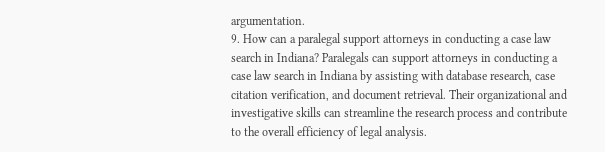argumentation.
9. How can a paralegal support attorneys in conducting a case law search in Indiana? Paralegals can support attorneys in conducting a case law search in Indiana by assisting with database research, case citation verification, and document retrieval. Their organizational and investigative skills can streamline the research process and contribute to the overall efficiency of legal analysis.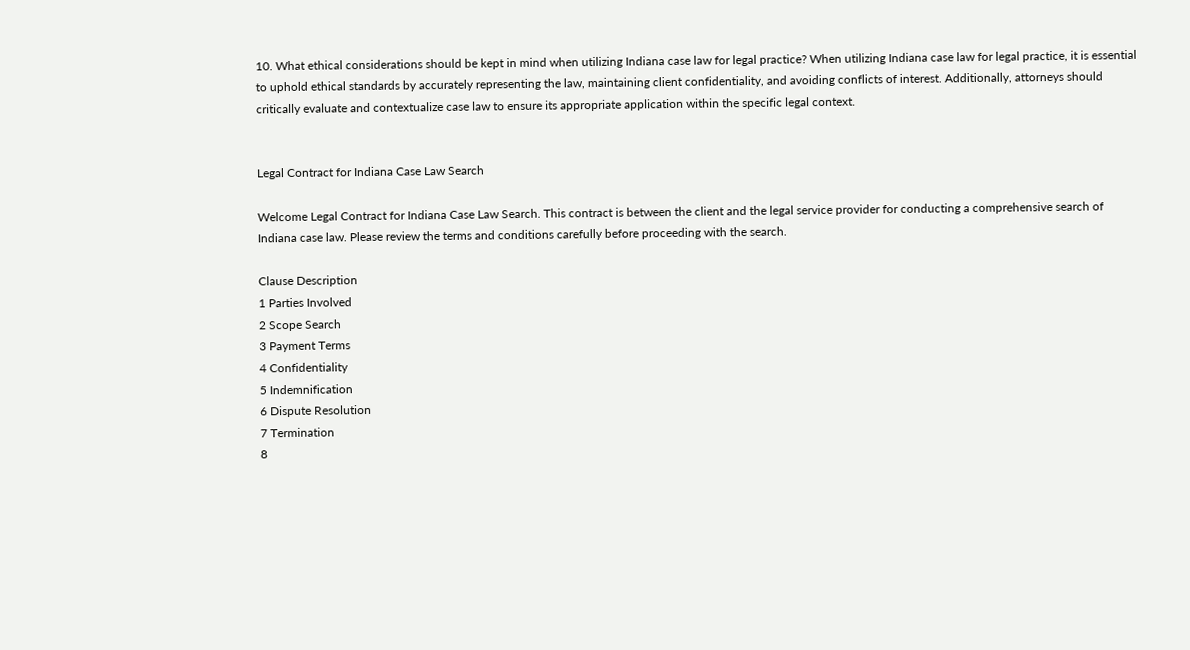10. What ethical considerations should be kept in mind when utilizing Indiana case law for legal practice? When utilizing Indiana case law for legal practice, it is essential to uphold ethical standards by accurately representing the law, maintaining client confidentiality, and avoiding conflicts of interest. Additionally, attorneys should critically evaluate and contextualize case law to ensure its appropriate application within the specific legal context.


Legal Contract for Indiana Case Law Search

Welcome Legal Contract for Indiana Case Law Search. This contract is between the client and the legal service provider for conducting a comprehensive search of Indiana case law. Please review the terms and conditions carefully before proceeding with the search.

Clause Description
1 Parties Involved
2 Scope Search
3 Payment Terms
4 Confidentiality
5 Indemnification
6 Dispute Resolution
7 Termination
8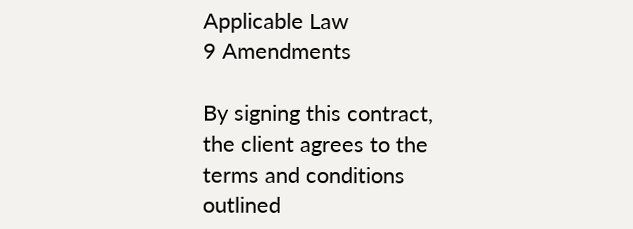Applicable Law
9 Amendments

By signing this contract, the client agrees to the terms and conditions outlined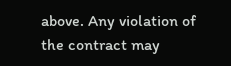above. Any violation of the contract may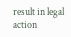result in legal action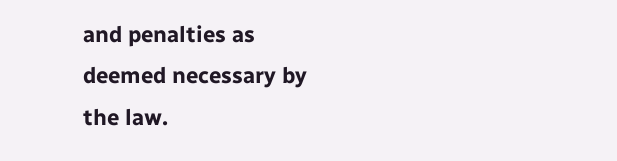and penalties as deemed necessary by the law.